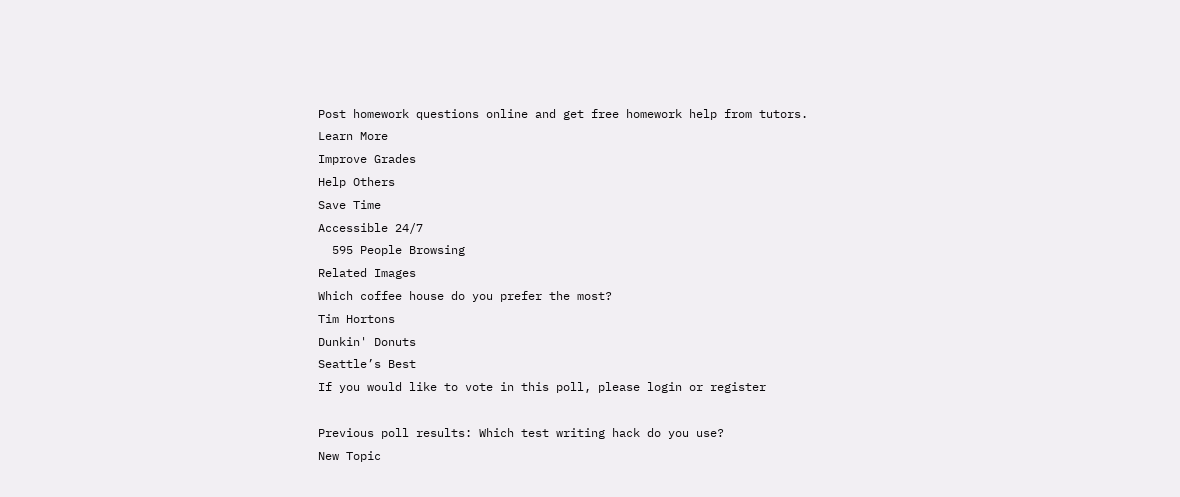Post homework questions online and get free homework help from tutors.
Learn More
Improve Grades
Help Others
Save Time
Accessible 24/7
  595 People Browsing
Related Images
Which coffee house do you prefer the most?
Tim Hortons
Dunkin' Donuts
Seattle’s Best
If you would like to vote in this poll, please login or register

Previous poll results: Which test writing hack do you use?
New Topic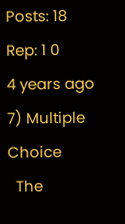Posts: 18
Rep: 1 0
4 years ago
7) Multiple Choice
  The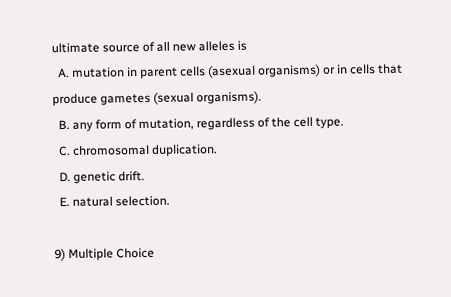ultimate source of all new alleles is
  A. mutation in parent cells (asexual organisms) or in cells that produce gametes (sexual organisms).
  B. any form of mutation, regardless of the cell type.
  C. chromosomal duplication.
  D. genetic drift.
  E. natural selection.

9) Multiple Choice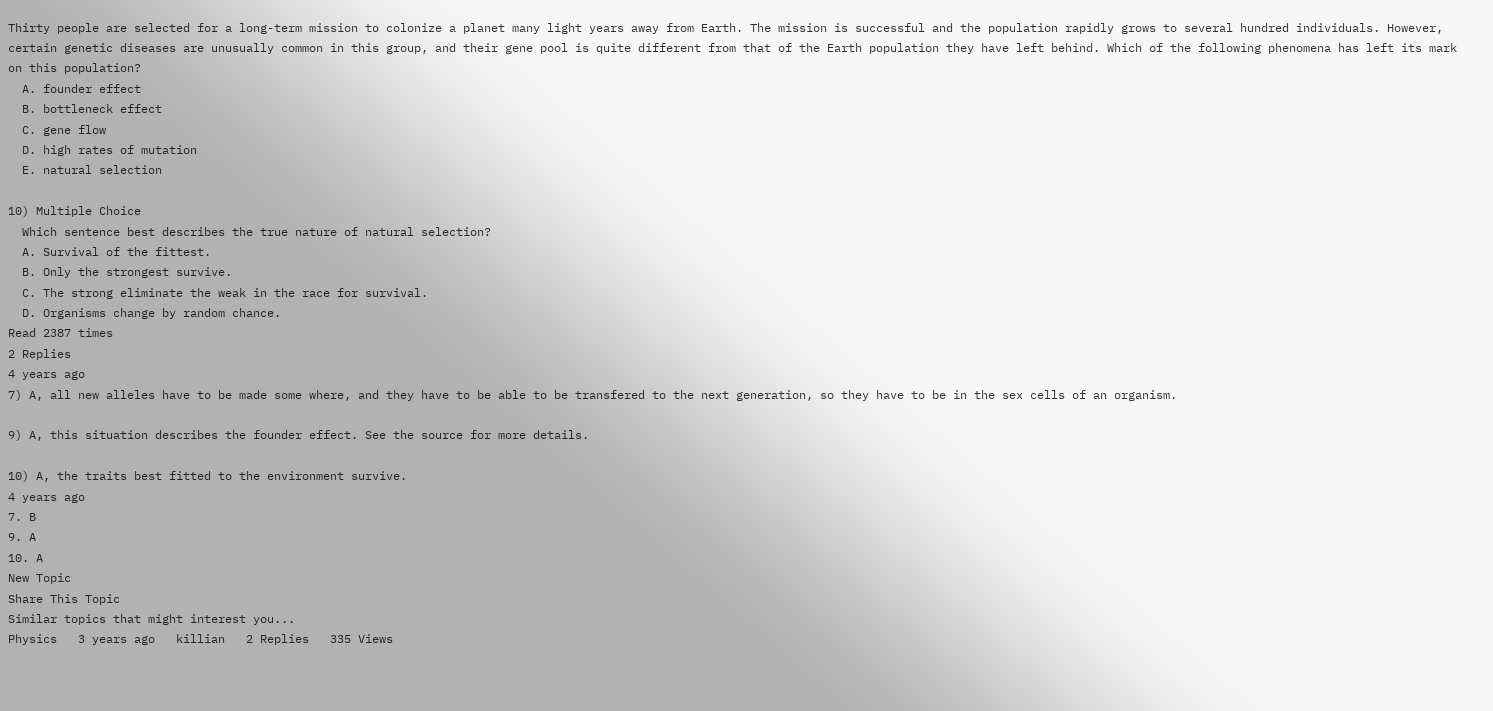Thirty people are selected for a long-term mission to colonize a planet many light years away from Earth. The mission is successful and the population rapidly grows to several hundred individuals. However, certain genetic diseases are unusually common in this group, and their gene pool is quite different from that of the Earth population they have left behind. Which of the following phenomena has left its mark on this population?
  A. founder effect
  B. bottleneck effect
  C. gene flow
  D. high rates of mutation
  E. natural selection

10) Multiple Choice
  Which sentence best describes the true nature of natural selection?
  A. Survival of the fittest.
  B. Only the strongest survive.
  C. The strong eliminate the weak in the race for survival.
  D. Organisms change by random chance.
Read 2387 times
2 Replies
4 years ago
7) A, all new alleles have to be made some where, and they have to be able to be transfered to the next generation, so they have to be in the sex cells of an organism.

9) A, this situation describes the founder effect. See the source for more details.

10) A, the traits best fitted to the environment survive.
4 years ago
7. B
9. A
10. A
New Topic
Share This Topic
Similar topics that might interest you...
Physics   3 years ago   killian   2 Replies   335 Views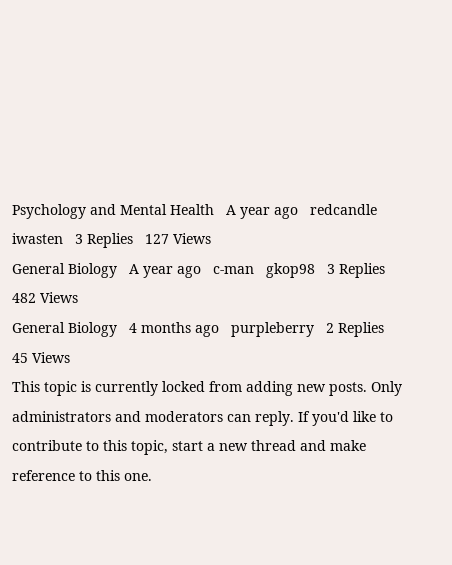Psychology and Mental Health   A year ago   redcandle   iwasten   3 Replies   127 Views
General Biology   A year ago   c-man   gkop98   3 Replies   482 Views
General Biology   4 months ago   purpleberry   2 Replies   45 Views
This topic is currently locked from adding new posts. Only administrators and moderators can reply. If you'd like to contribute to this topic, start a new thread and make reference to this one.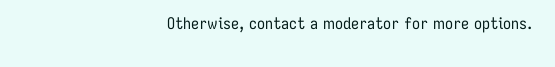Otherwise, contact a moderator for more options.